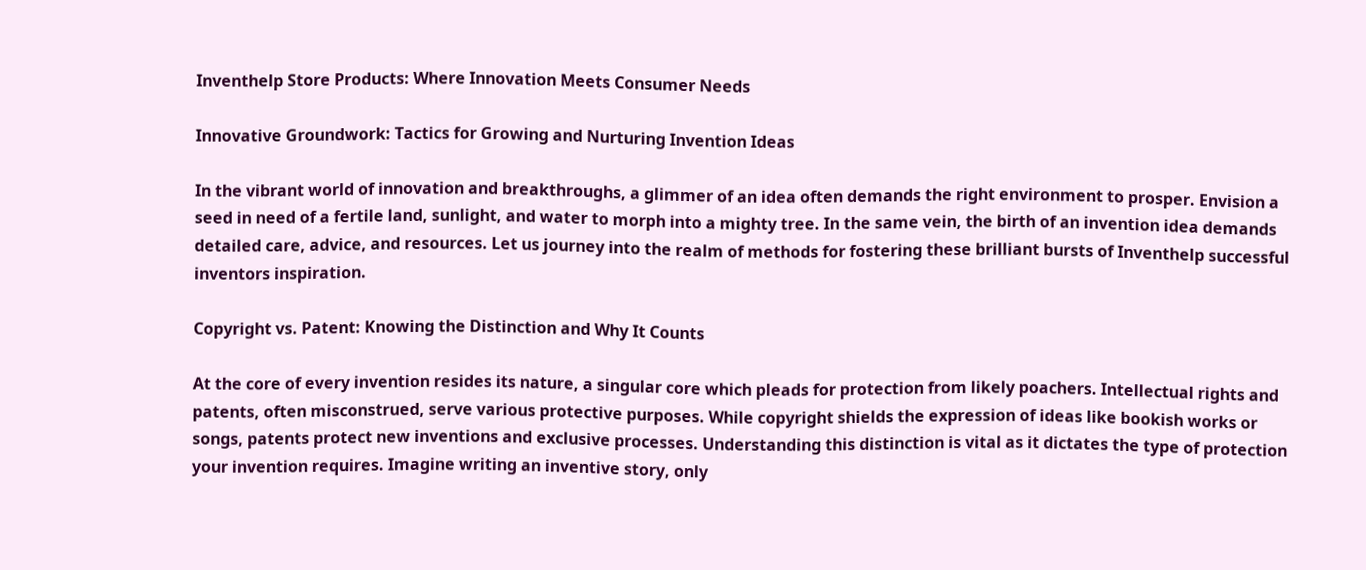Inventhelp Store Products: Where Innovation Meets Consumer Needs

Innovative Groundwork: Tactics for Growing and Nurturing Invention Ideas

In the vibrant world of innovation and breakthroughs, a glimmer of an idea often demands the right environment to prosper. Envision a seed in need of a fertile land, sunlight, and water to morph into a mighty tree. In the same vein, the birth of an invention idea demands detailed care, advice, and resources. Let us journey into the realm of methods for fostering these brilliant bursts of Inventhelp successful inventors inspiration.

Copyright vs. Patent: Knowing the Distinction and Why It Counts

At the core of every invention resides its nature, a singular core which pleads for protection from likely poachers. Intellectual rights and patents, often misconstrued, serve various protective purposes. While copyright shields the expression of ideas like bookish works or songs, patents protect new inventions and exclusive processes. Understanding this distinction is vital as it dictates the type of protection your invention requires. Imagine writing an inventive story, only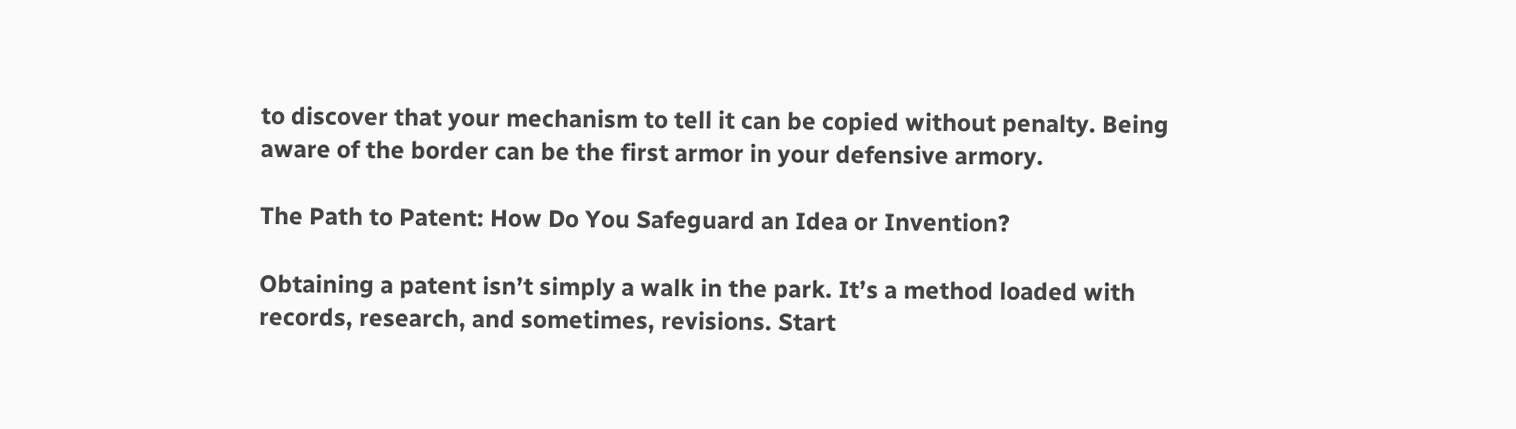to discover that your mechanism to tell it can be copied without penalty. Being aware of the border can be the first armor in your defensive armory.

The Path to Patent: How Do You Safeguard an Idea or Invention?

Obtaining a patent isn’t simply a walk in the park. It’s a method loaded with records, research, and sometimes, revisions. Start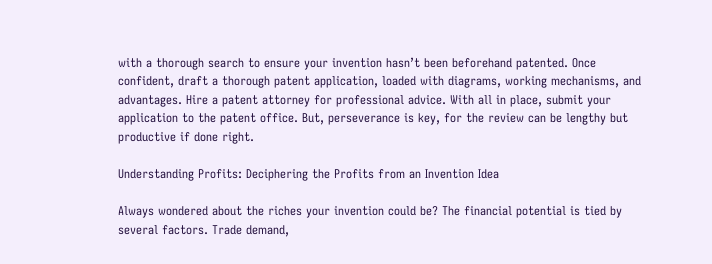with a thorough search to ensure your invention hasn’t been beforehand patented. Once confident, draft a thorough patent application, loaded with diagrams, working mechanisms, and advantages. Hire a patent attorney for professional advice. With all in place, submit your application to the patent office. But, perseverance is key, for the review can be lengthy but productive if done right.

Understanding Profits: Deciphering the Profits from an Invention Idea

Always wondered about the riches your invention could be? The financial potential is tied by several factors. Trade demand,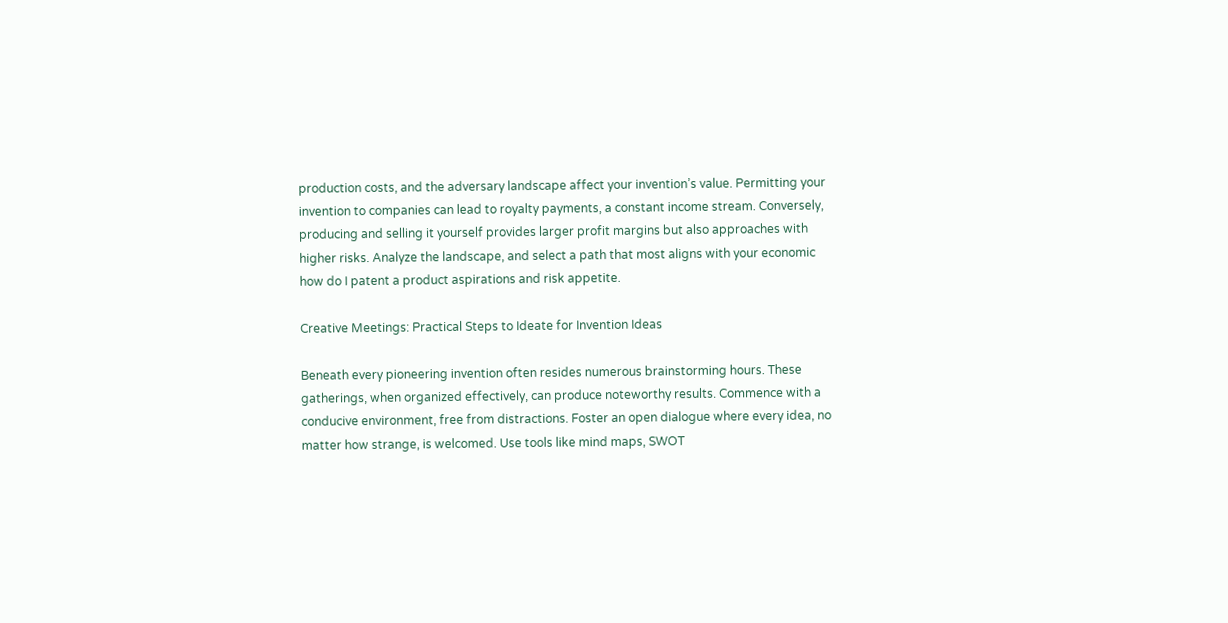production costs, and the adversary landscape affect your invention’s value. Permitting your invention to companies can lead to royalty payments, a constant income stream. Conversely, producing and selling it yourself provides larger profit margins but also approaches with higher risks. Analyze the landscape, and select a path that most aligns with your economic how do I patent a product aspirations and risk appetite.

Creative Meetings: Practical Steps to Ideate for Invention Ideas

Beneath every pioneering invention often resides numerous brainstorming hours. These gatherings, when organized effectively, can produce noteworthy results. Commence with a conducive environment, free from distractions. Foster an open dialogue where every idea, no matter how strange, is welcomed. Use tools like mind maps, SWOT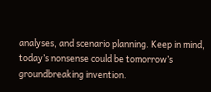analyses, and scenario planning. Keep in mind, today’s nonsense could be tomorrow’s groundbreaking invention.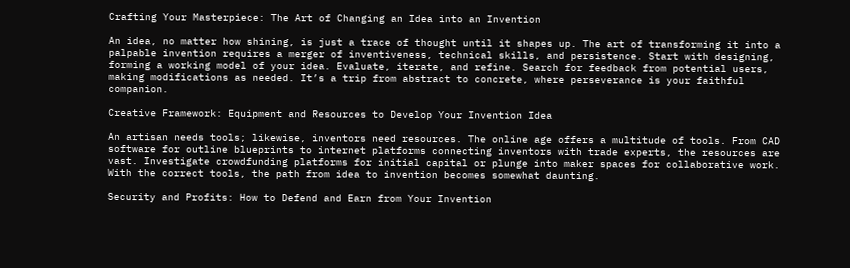Crafting Your Masterpiece: The Art of Changing an Idea into an Invention

An idea, no matter how shining, is just a trace of thought until it shapes up. The art of transforming it into a palpable invention requires a merger of inventiveness, technical skills, and persistence. Start with designing, forming a working model of your idea. Evaluate, iterate, and refine. Search for feedback from potential users, making modifications as needed. It’s a trip from abstract to concrete, where perseverance is your faithful companion.

Creative Framework: Equipment and Resources to Develop Your Invention Idea

An artisan needs tools; likewise, inventors need resources. The online age offers a multitude of tools. From CAD software for outline blueprints to internet platforms connecting inventors with trade experts, the resources are vast. Investigate crowdfunding platforms for initial capital or plunge into maker spaces for collaborative work. With the correct tools, the path from idea to invention becomes somewhat daunting.

Security and Profits: How to Defend and Earn from Your Invention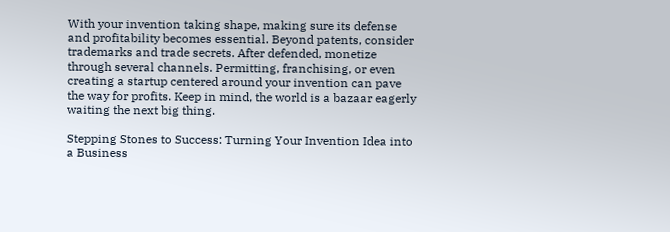With your invention taking shape, making sure its defense and profitability becomes essential. Beyond patents, consider trademarks and trade secrets. After defended, monetize through several channels. Permitting, franchising, or even creating a startup centered around your invention can pave the way for profits. Keep in mind, the world is a bazaar eagerly waiting the next big thing.

Stepping Stones to Success: Turning Your Invention Idea into a Business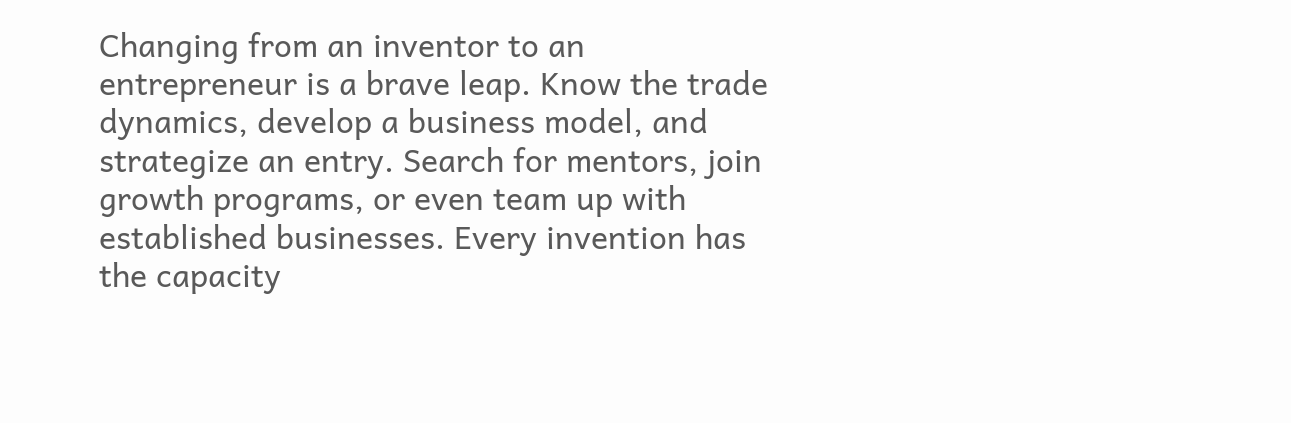Changing from an inventor to an entrepreneur is a brave leap. Know the trade dynamics, develop a business model, and strategize an entry. Search for mentors, join growth programs, or even team up with established businesses. Every invention has the capacity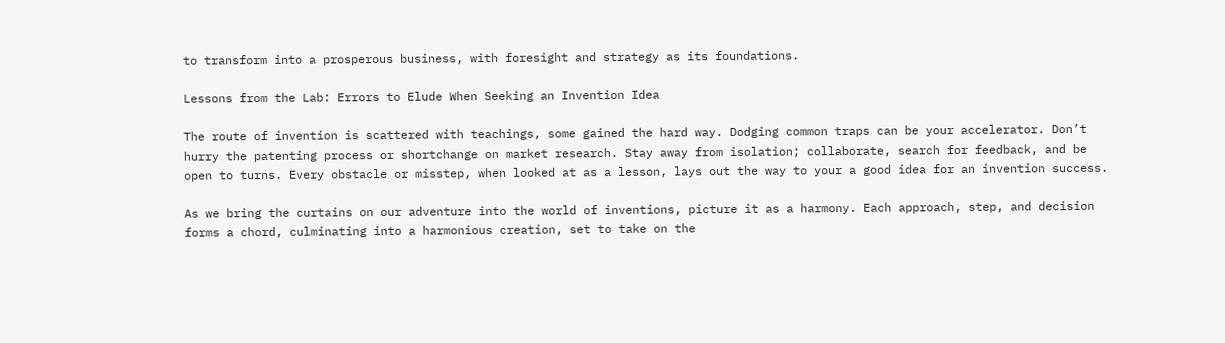to transform into a prosperous business, with foresight and strategy as its foundations.

Lessons from the Lab: Errors to Elude When Seeking an Invention Idea

The route of invention is scattered with teachings, some gained the hard way. Dodging common traps can be your accelerator. Don’t hurry the patenting process or shortchange on market research. Stay away from isolation; collaborate, search for feedback, and be open to turns. Every obstacle or misstep, when looked at as a lesson, lays out the way to your a good idea for an invention success.

As we bring the curtains on our adventure into the world of inventions, picture it as a harmony. Each approach, step, and decision forms a chord, culminating into a harmonious creation, set to take on the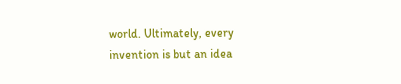world. Ultimately, every invention is but an idea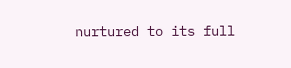nurtured to its full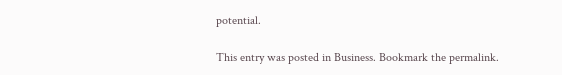potential.

This entry was posted in Business. Bookmark the permalink.